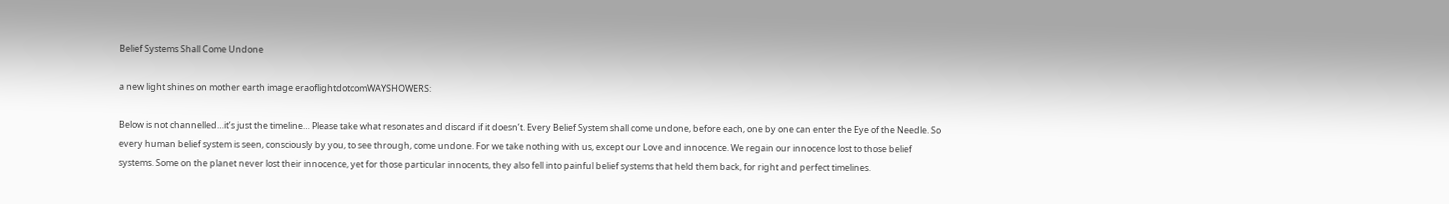Belief Systems Shall Come Undone

a new light shines on mother earth image eraoflightdotcomWAYSHOWERS:

Below is not channelled…it’s just the timeline… Please take what resonates and discard if it doesn’t. Every Belief System shall come undone, before each, one by one can enter the Eye of the Needle. So every human belief system is seen, consciously by you, to see through, come undone. For we take nothing with us, except our Love and innocence. We regain our innocence lost to those belief systems. Some on the planet never lost their innocence, yet for those particular innocents, they also fell into painful belief systems that held them back, for right and perfect timelines.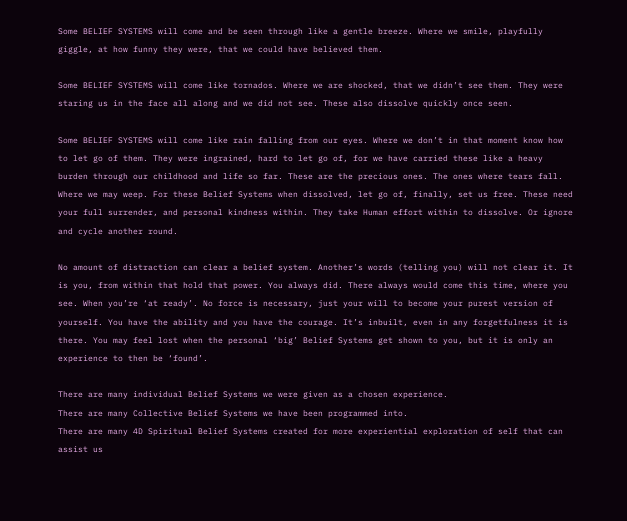Some BELIEF SYSTEMS will come and be seen through like a gentle breeze. Where we smile, playfully giggle, at how funny they were, that we could have believed them.

Some BELIEF SYSTEMS will come like tornados. Where we are shocked, that we didn’t see them. They were staring us in the face all along and we did not see. These also dissolve quickly once seen.

Some BELIEF SYSTEMS will come like rain falling from our eyes. Where we don’t in that moment know how to let go of them. They were ingrained, hard to let go of, for we have carried these like a heavy burden through our childhood and life so far. These are the precious ones. The ones where tears fall. Where we may weep. For these Belief Systems when dissolved, let go of, finally, set us free. These need your full surrender, and personal kindness within. They take Human effort within to dissolve. Or ignore and cycle another round.

No amount of distraction can clear a belief system. Another’s words (telling you) will not clear it. It is you, from within that hold that power. You always did. There always would come this time, where you see. When you’re ‘at ready’. No force is necessary, just your will to become your purest version of yourself. You have the ability and you have the courage. It’s inbuilt, even in any forgetfulness it is there. You may feel lost when the personal ‘big’ Belief Systems get shown to you, but it is only an experience to then be ‘found’.

There are many individual Belief Systems we were given as a chosen experience.
There are many Collective Belief Systems we have been programmed into.
There are many 4D Spiritual Belief Systems created for more experiential exploration of self that can assist us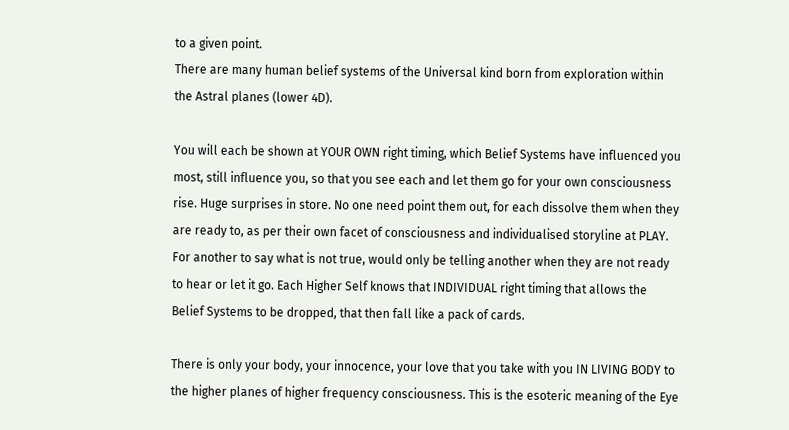to a given point.
There are many human belief systems of the Universal kind born from exploration within the Astral planes (lower 4D).

You will each be shown at YOUR OWN right timing, which Belief Systems have influenced you most, still influence you, so that you see each and let them go for your own consciousness rise. Huge surprises in store. No one need point them out, for each dissolve them when they are ready to, as per their own facet of consciousness and individualised storyline at PLAY. For another to say what is not true, would only be telling another when they are not ready to hear or let it go. Each Higher Self knows that INDIVIDUAL right timing that allows the Belief Systems to be dropped, that then fall like a pack of cards.

There is only your body, your innocence, your love that you take with you IN LIVING BODY to the higher planes of higher frequency consciousness. This is the esoteric meaning of the Eye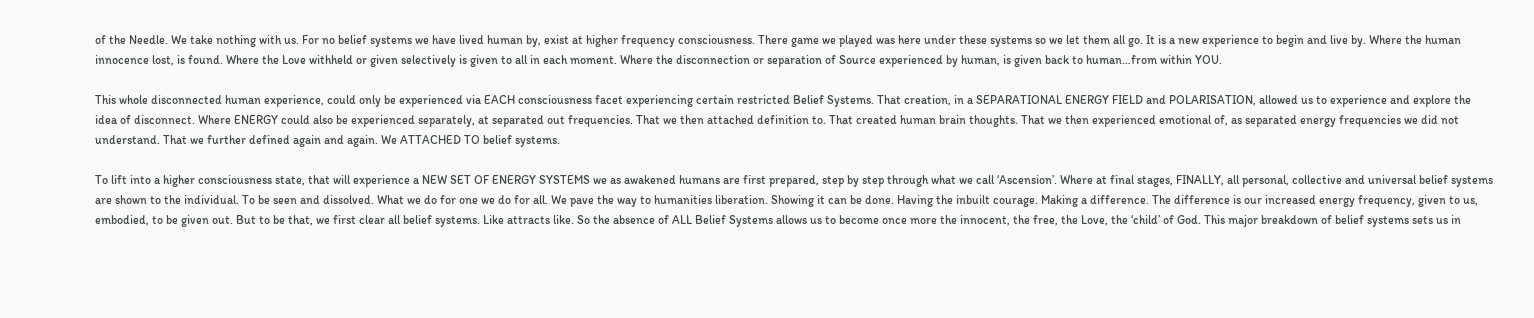of the Needle. We take nothing with us. For no belief systems we have lived human by, exist at higher frequency consciousness. There game we played was here under these systems so we let them all go. It is a new experience to begin and live by. Where the human innocence lost, is found. Where the Love withheld or given selectively is given to all in each moment. Where the disconnection or separation of Source experienced by human, is given back to human…from within YOU.

This whole disconnected human experience, could only be experienced via EACH consciousness facet experiencing certain restricted Belief Systems. That creation, in a SEPARATIONAL ENERGY FIELD and POLARISATION, allowed us to experience and explore the idea of disconnect. Where ENERGY could also be experienced separately, at separated out frequencies. That we then attached definition to. That created human brain thoughts. That we then experienced emotional of, as separated energy frequencies we did not understand. That we further defined again and again. We ATTACHED TO belief systems.

To lift into a higher consciousness state, that will experience a NEW SET OF ENERGY SYSTEMS we as awakened humans are first prepared, step by step through what we call ‘Ascension’. Where at final stages, FINALLY, all personal, collective and universal belief systems are shown to the individual. To be seen and dissolved. What we do for one we do for all. We pave the way to humanities liberation. Showing it can be done. Having the inbuilt courage. Making a difference. The difference is our increased energy frequency, given to us, embodied, to be given out. But to be that, we first clear all belief systems. Like attracts like. So the absence of ALL Belief Systems allows us to become once more the innocent, the free, the Love, the ‘child’ of God. This major breakdown of belief systems sets us in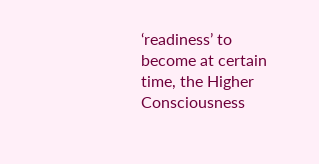‘readiness’ to become at certain time, the Higher Consciousness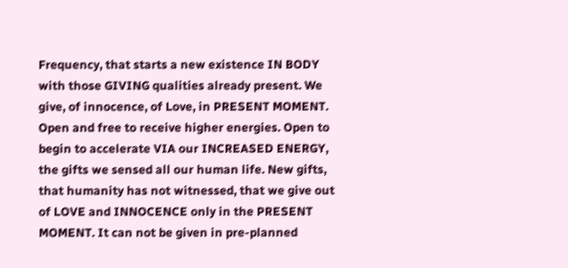Frequency, that starts a new existence IN BODY with those GIVING qualities already present. We give, of innocence, of Love, in PRESENT MOMENT. Open and free to receive higher energies. Open to begin to accelerate VIA our INCREASED ENERGY, the gifts we sensed all our human life. New gifts, that humanity has not witnessed, that we give out of LOVE and INNOCENCE only in the PRESENT MOMENT. It can not be given in pre-planned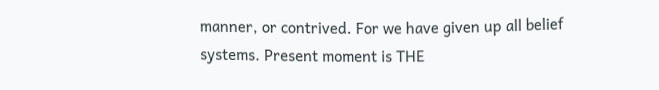manner, or contrived. For we have given up all belief systems. Present moment is THE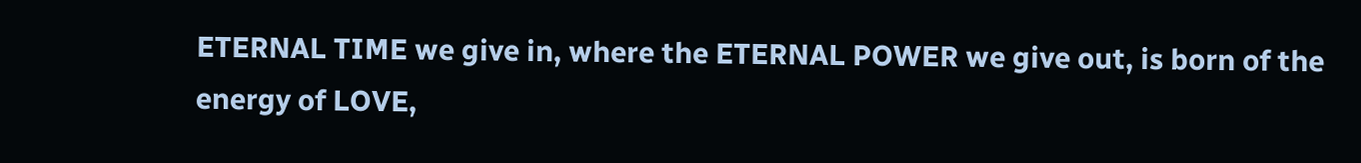ETERNAL TIME we give in, where the ETERNAL POWER we give out, is born of the energy of LOVE,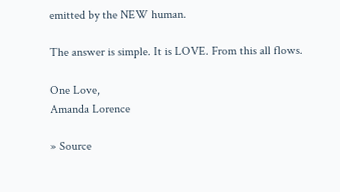emitted by the NEW human.

The answer is simple. It is LOVE. From this all flows.

One Love,
Amanda Lorence

» Source